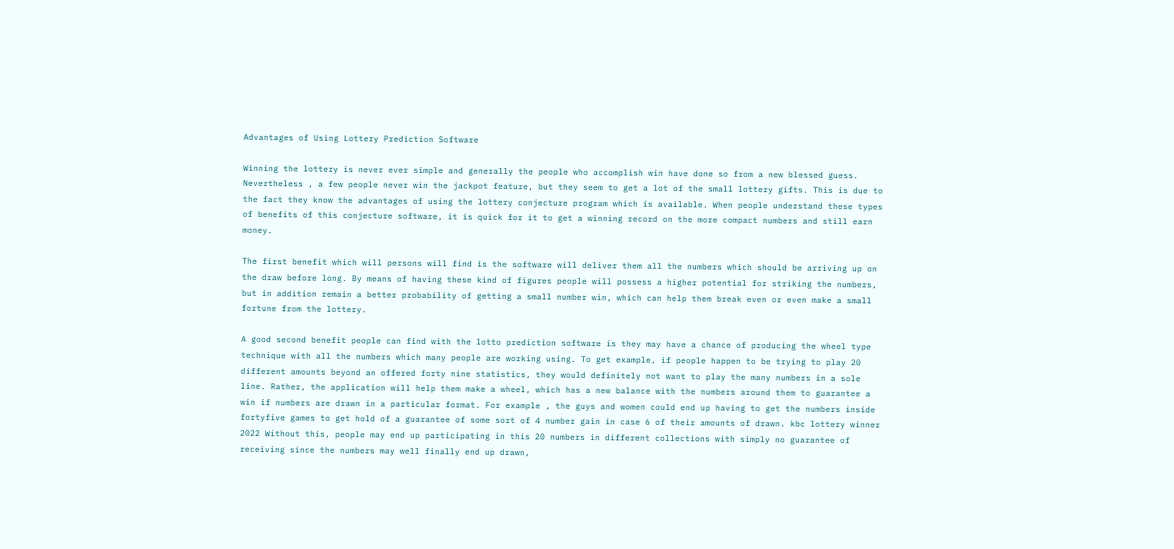Advantages of Using Lottery Prediction Software

Winning the lottery is never ever simple and generally the people who accomplish win have done so from a new blessed guess. Nevertheless , a few people never win the jackpot feature, but they seem to get a lot of the small lottery gifts. This is due to the fact they know the advantages of using the lottery conjecture program which is available. When people understand these types of benefits of this conjecture software, it is quick for it to get a winning record on the more compact numbers and still earn money.

The first benefit which will persons will find is the software will deliver them all the numbers which should be arriving up on the draw before long. By means of having these kind of figures people will possess a higher potential for striking the numbers, but in addition remain a better probability of getting a small number win, which can help them break even or even make a small fortune from the lottery.

A good second benefit people can find with the lotto prediction software is they may have a chance of producing the wheel type technique with all the numbers which many people are working using. To get example, if people happen to be trying to play 20 different amounts beyond an offered forty nine statistics, they would definitely not want to play the many numbers in a sole line. Rather, the application will help them make a wheel, which has a new balance with the numbers around them to guarantee a win if numbers are drawn in a particular format. For example , the guys and women could end up having to get the numbers inside fortyfive games to get hold of a guarantee of some sort of 4 number gain in case 6 of their amounts of drawn. kbc lottery winner 2022 Without this, people may end up participating in this 20 numbers in different collections with simply no guarantee of receiving since the numbers may well finally end up drawn,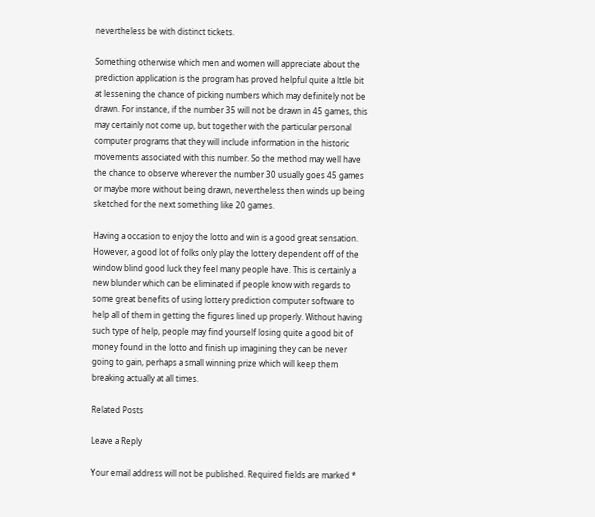nevertheless be with distinct tickets.

Something otherwise which men and women will appreciate about the prediction application is the program has proved helpful quite a lttle bit at lessening the chance of picking numbers which may definitely not be drawn. For instance, if the number 35 will not be drawn in 45 games, this may certainly not come up, but together with the particular personal computer programs that they will include information in the historic movements associated with this number. So the method may well have the chance to observe wherever the number 30 usually goes 45 games or maybe more without being drawn, nevertheless then winds up being sketched for the next something like 20 games.

Having a occasion to enjoy the lotto and win is a good great sensation. However, a good lot of folks only play the lottery dependent off of the window blind good luck they feel many people have. This is certainly a new blunder which can be eliminated if people know with regards to some great benefits of using lottery prediction computer software to help all of them in getting the figures lined up properly. Without having such type of help, people may find yourself losing quite a good bit of money found in the lotto and finish up imagining they can be never going to gain, perhaps a small winning prize which will keep them breaking actually at all times.

Related Posts

Leave a Reply

Your email address will not be published. Required fields are marked *